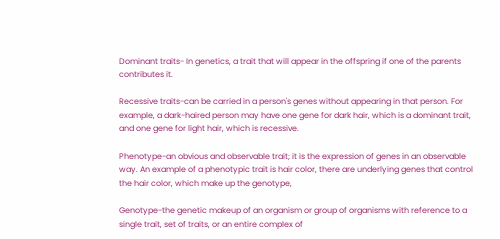Dominant traits- In genetics, a trait that will appear in the offspring if one of the parents contributes it.

Recessive traits-can be carried in a person's genes without appearing in that person. For example, a dark-haired person may have one gene for dark hair, which is a dominant trait, and one gene for light hair, which is recessive.

Phenotype-an obvious and observable trait; it is the expression of genes in an observable way. An example of a phenotypic trait is hair color, there are underlying genes that control the hair color, which make up the genotype,

Genotype-the genetic makeup of an organism or group of organisms with reference to a single trait, set of traits, or an entire complex of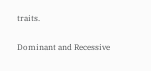traits.

Dominant and Recessive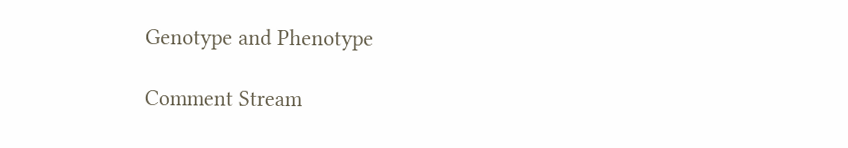Genotype and Phenotype

Comment Stream